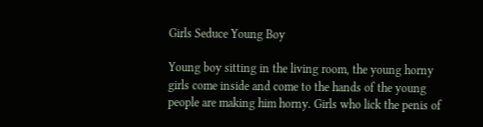Girls Seduce Young Boy

Young boy sitting in the living room, the young horny girls come inside and come to the hands of the young people are making him horny. Girls who lick the penis of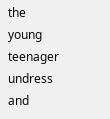the young teenager undress and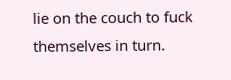lie on the couch to fuck themselves in turn.